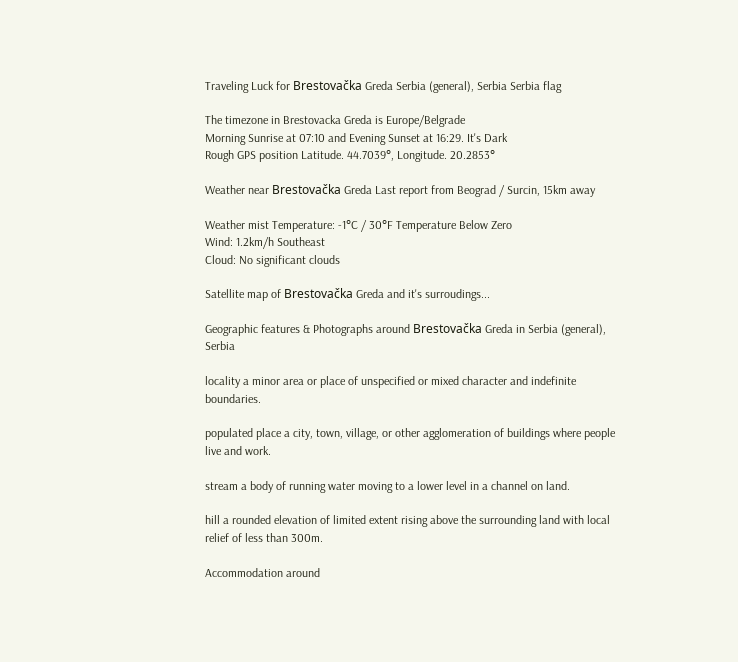Traveling Luck for Brestovačka Greda Serbia (general), Serbia Serbia flag

The timezone in Brestovacka Greda is Europe/Belgrade
Morning Sunrise at 07:10 and Evening Sunset at 16:29. It's Dark
Rough GPS position Latitude. 44.7039°, Longitude. 20.2853°

Weather near Brestovačka Greda Last report from Beograd / Surcin, 15km away

Weather mist Temperature: -1°C / 30°F Temperature Below Zero
Wind: 1.2km/h Southeast
Cloud: No significant clouds

Satellite map of Brestovačka Greda and it's surroudings...

Geographic features & Photographs around Brestovačka Greda in Serbia (general), Serbia

locality a minor area or place of unspecified or mixed character and indefinite boundaries.

populated place a city, town, village, or other agglomeration of buildings where people live and work.

stream a body of running water moving to a lower level in a channel on land.

hill a rounded elevation of limited extent rising above the surrounding land with local relief of less than 300m.

Accommodation around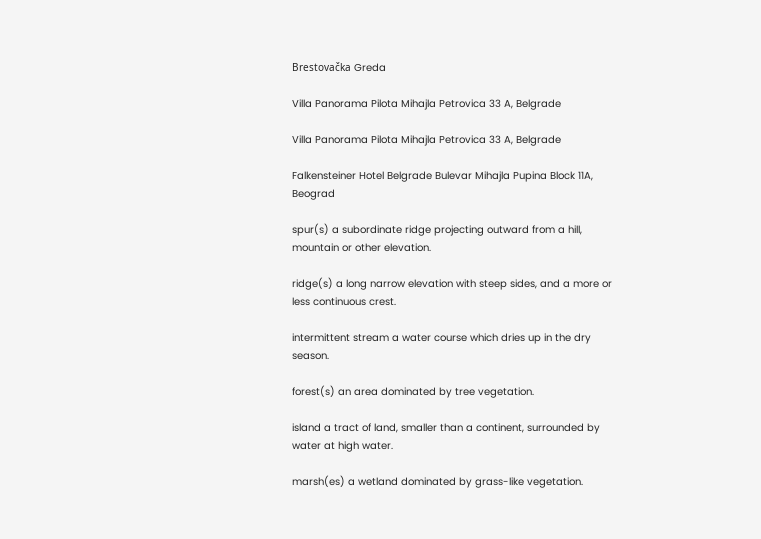Brestovačka Greda

Villa Panorama Pilota Mihajla Petrovica 33 A, Belgrade

Villa Panorama Pilota Mihajla Petrovica 33 A, Belgrade

Falkensteiner Hotel Belgrade Bulevar Mihajla Pupina Block 11A, Beograd

spur(s) a subordinate ridge projecting outward from a hill, mountain or other elevation.

ridge(s) a long narrow elevation with steep sides, and a more or less continuous crest.

intermittent stream a water course which dries up in the dry season.

forest(s) an area dominated by tree vegetation.

island a tract of land, smaller than a continent, surrounded by water at high water.

marsh(es) a wetland dominated by grass-like vegetation.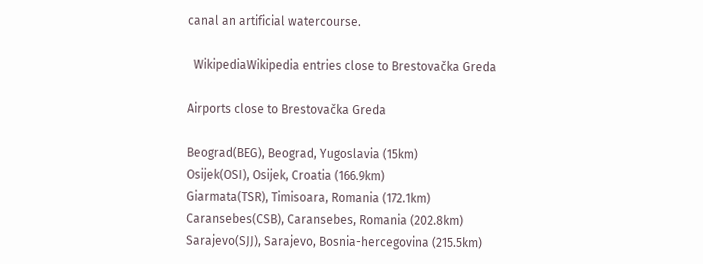canal an artificial watercourse.

  WikipediaWikipedia entries close to Brestovačka Greda

Airports close to Brestovačka Greda

Beograd(BEG), Beograd, Yugoslavia (15km)
Osijek(OSI), Osijek, Croatia (166.9km)
Giarmata(TSR), Timisoara, Romania (172.1km)
Caransebes(CSB), Caransebes, Romania (202.8km)
Sarajevo(SJJ), Sarajevo, Bosnia-hercegovina (215.5km)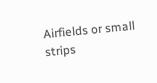Airfields or small strips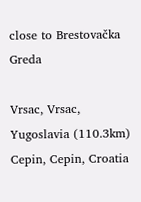close to Brestovačka Greda

Vrsac, Vrsac, Yugoslavia (110.3km)
Cepin, Cepin, Croatia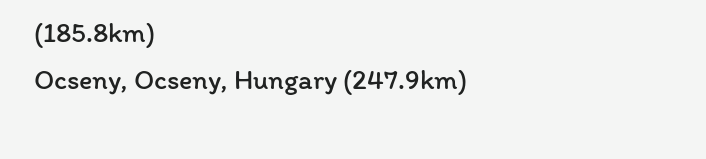(185.8km)
Ocseny, Ocseny, Hungary (247.9km)